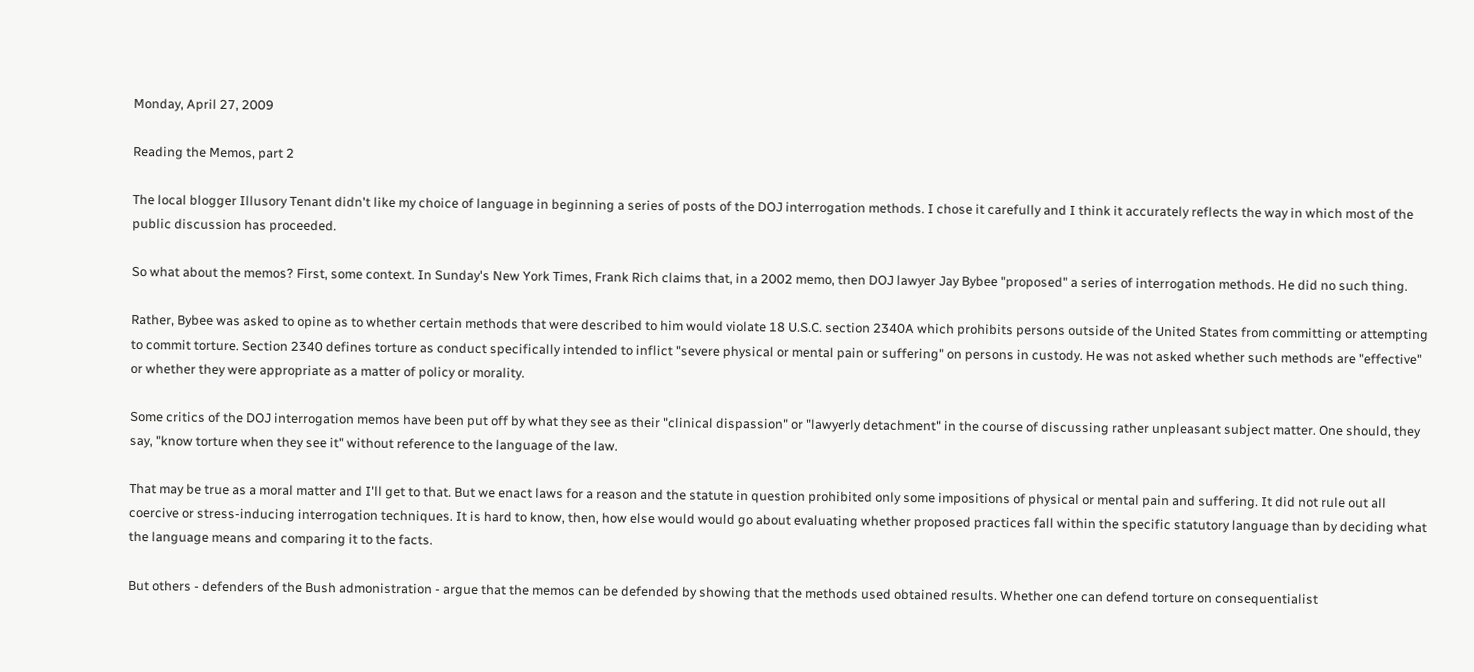Monday, April 27, 2009

Reading the Memos, part 2

The local blogger Illusory Tenant didn't like my choice of language in beginning a series of posts of the DOJ interrogation methods. I chose it carefully and I think it accurately reflects the way in which most of the public discussion has proceeded.

So what about the memos? First, some context. In Sunday's New York Times, Frank Rich claims that, in a 2002 memo, then DOJ lawyer Jay Bybee "proposed" a series of interrogation methods. He did no such thing.

Rather, Bybee was asked to opine as to whether certain methods that were described to him would violate 18 U.S.C. section 2340A which prohibits persons outside of the United States from committing or attempting to commit torture. Section 2340 defines torture as conduct specifically intended to inflict "severe physical or mental pain or suffering" on persons in custody. He was not asked whether such methods are "effective" or whether they were appropriate as a matter of policy or morality.

Some critics of the DOJ interrogation memos have been put off by what they see as their "clinical dispassion" or "lawyerly detachment" in the course of discussing rather unpleasant subject matter. One should, they say, "know torture when they see it" without reference to the language of the law.

That may be true as a moral matter and I'll get to that. But we enact laws for a reason and the statute in question prohibited only some impositions of physical or mental pain and suffering. It did not rule out all coercive or stress-inducing interrogation techniques. It is hard to know, then, how else would would go about evaluating whether proposed practices fall within the specific statutory language than by deciding what the language means and comparing it to the facts.

But others - defenders of the Bush admonistration - argue that the memos can be defended by showing that the methods used obtained results. Whether one can defend torture on consequentialist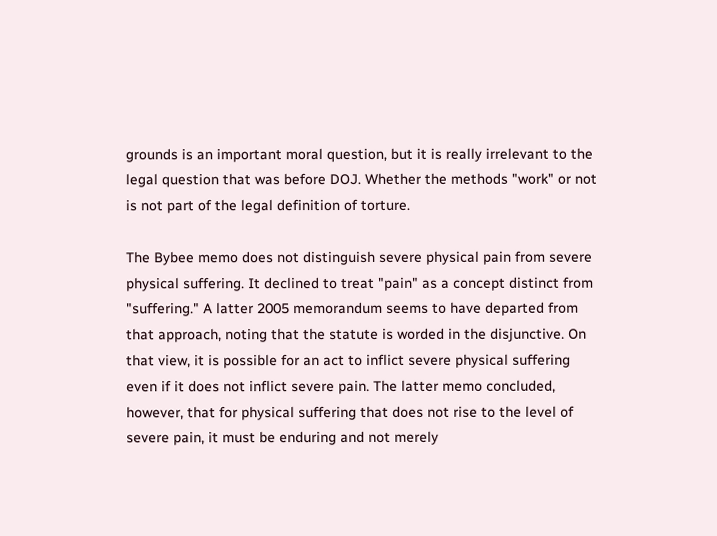grounds is an important moral question, but it is really irrelevant to the legal question that was before DOJ. Whether the methods "work" or not is not part of the legal definition of torture.

The Bybee memo does not distinguish severe physical pain from severe physical suffering. It declined to treat "pain" as a concept distinct from "suffering." A latter 2005 memorandum seems to have departed from that approach, noting that the statute is worded in the disjunctive. On that view, it is possible for an act to inflict severe physical suffering even if it does not inflict severe pain. The latter memo concluded, however, that for physical suffering that does not rise to the level of severe pain, it must be enduring and not merely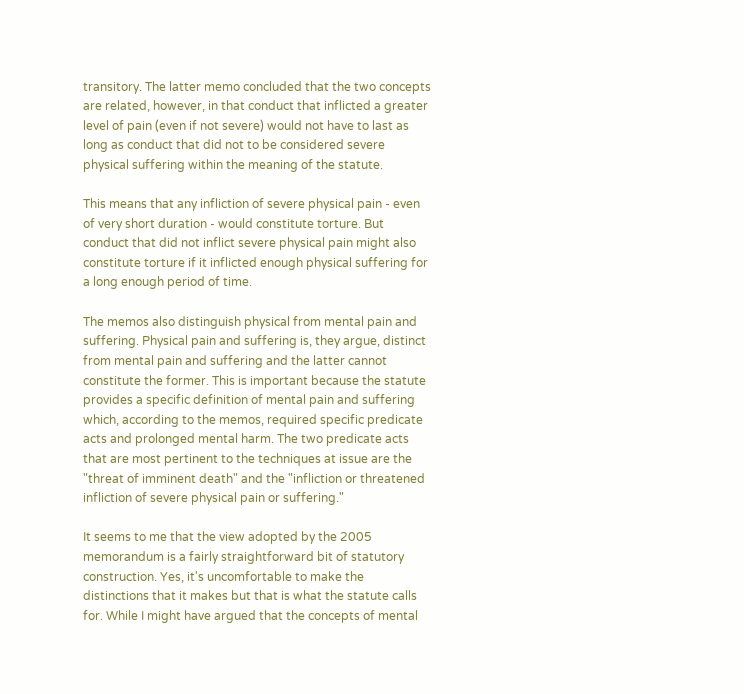transitory. The latter memo concluded that the two concepts are related, however, in that conduct that inflicted a greater level of pain (even if not severe) would not have to last as long as conduct that did not to be considered severe physical suffering within the meaning of the statute.

This means that any infliction of severe physical pain - even of very short duration - would constitute torture. But conduct that did not inflict severe physical pain might also constitute torture if it inflicted enough physical suffering for a long enough period of time.

The memos also distinguish physical from mental pain and suffering. Physical pain and suffering is, they argue, distinct from mental pain and suffering and the latter cannot constitute the former. This is important because the statute provides a specific definition of mental pain and suffering which, according to the memos, required specific predicate acts and prolonged mental harm. The two predicate acts that are most pertinent to the techniques at issue are the "threat of imminent death" and the "infliction or threatened infliction of severe physical pain or suffering."

It seems to me that the view adopted by the 2005 memorandum is a fairly straightforward bit of statutory construction. Yes, it's uncomfortable to make the distinctions that it makes but that is what the statute calls for. While I might have argued that the concepts of mental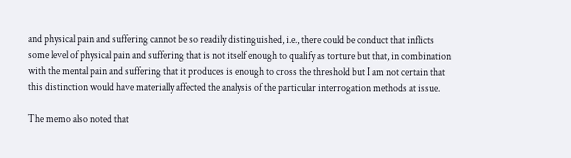and physical pain and suffering cannot be so readily distinguished, i.e., there could be conduct that inflicts some level of physical pain and suffering that is not itself enough to qualify as torture but that, in combination with the mental pain and suffering that it produces is enough to cross the threshold but I am not certain that this distinction would have materially affected the analysis of the particular interrogation methods at issue.

The memo also noted that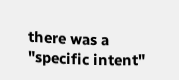there was a "specific intent"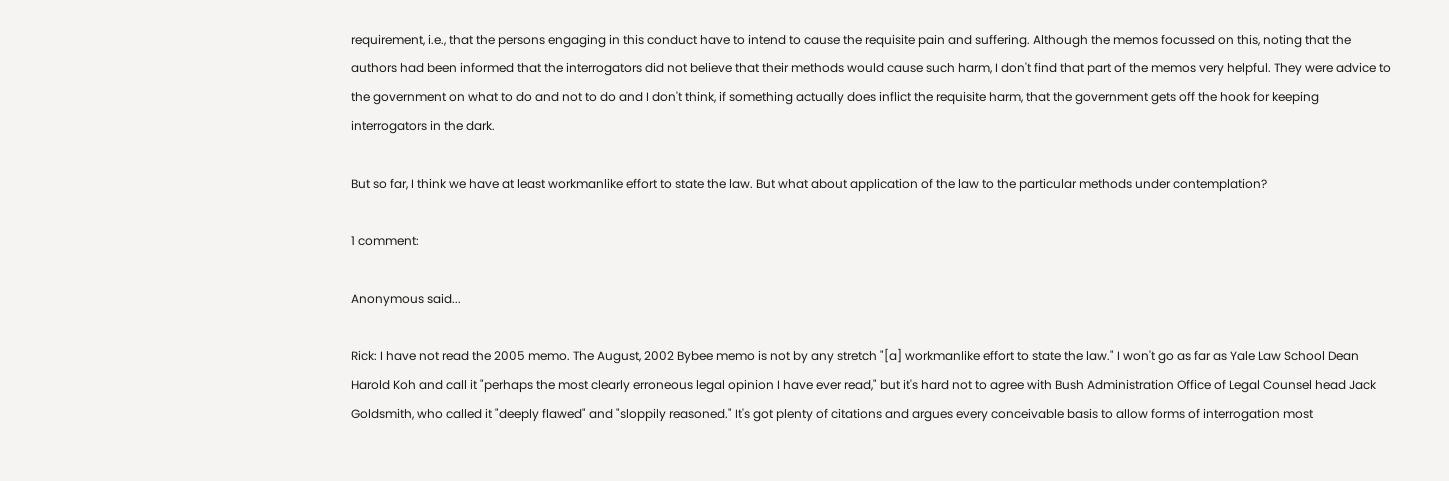requirement, i.e., that the persons engaging in this conduct have to intend to cause the requisite pain and suffering. Although the memos focussed on this, noting that the authors had been informed that the interrogators did not believe that their methods would cause such harm, I don't find that part of the memos very helpful. They were advice to the government on what to do and not to do and I don't think, if something actually does inflict the requisite harm, that the government gets off the hook for keeping interrogators in the dark.

But so far, I think we have at least workmanlike effort to state the law. But what about application of the law to the particular methods under contemplation?

1 comment:

Anonymous said...

Rick: I have not read the 2005 memo. The August, 2002 Bybee memo is not by any stretch "[a] workmanlike effort to state the law." I won't go as far as Yale Law School Dean Harold Koh and call it "perhaps the most clearly erroneous legal opinion I have ever read," but it's hard not to agree with Bush Administration Office of Legal Counsel head Jack Goldsmith, who called it "deeply flawed" and "sloppily reasoned." It's got plenty of citations and argues every conceivable basis to allow forms of interrogation most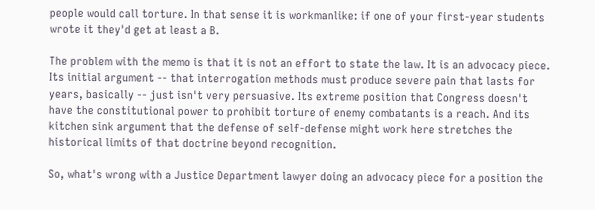people would call torture. In that sense it is workmanlike: if one of your first-year students wrote it they'd get at least a B.

The problem with the memo is that it is not an effort to state the law. It is an advocacy piece. Its initial argument -- that interrogation methods must produce severe pain that lasts for years, basically -- just isn't very persuasive. Its extreme position that Congress doesn't have the constitutional power to prohibit torture of enemy combatants is a reach. And its kitchen sink argument that the defense of self-defense might work here stretches the historical limits of that doctrine beyond recognition.

So, what's wrong with a Justice Department lawyer doing an advocacy piece for a position the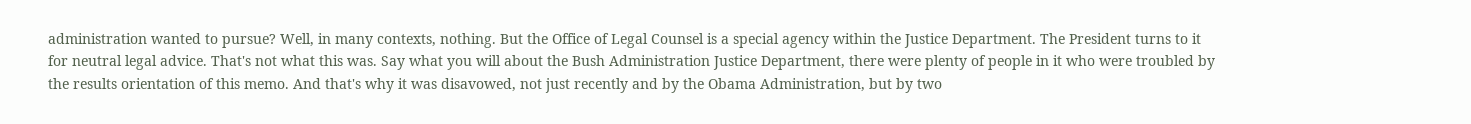administration wanted to pursue? Well, in many contexts, nothing. But the Office of Legal Counsel is a special agency within the Justice Department. The President turns to it for neutral legal advice. That's not what this was. Say what you will about the Bush Administration Justice Department, there were plenty of people in it who were troubled by the results orientation of this memo. And that's why it was disavowed, not just recently and by the Obama Administration, but by two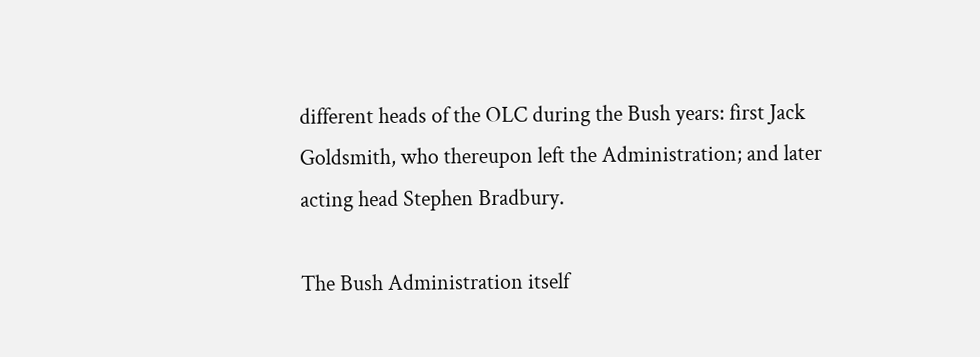different heads of the OLC during the Bush years: first Jack Goldsmith, who thereupon left the Administration; and later acting head Stephen Bradbury.

The Bush Administration itself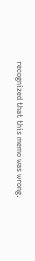recognized that this memo was wrong.